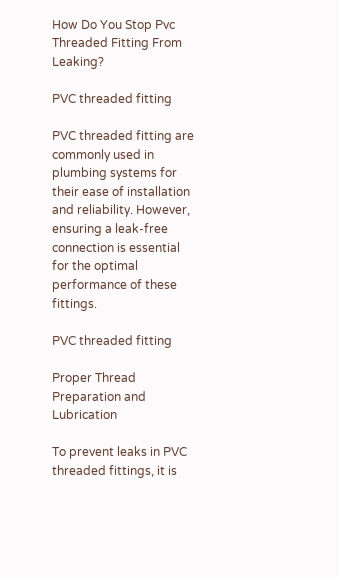How Do You Stop Pvc Threaded Fitting From Leaking?

PVC threaded fitting

PVC threaded fitting are commonly used in plumbing systems for their ease of installation and reliability. However, ensuring a leak-free connection is essential for the optimal performance of these fittings.

PVC threaded fitting

Proper Thread Preparation and Lubrication

To prevent leaks in PVC threaded fittings, it is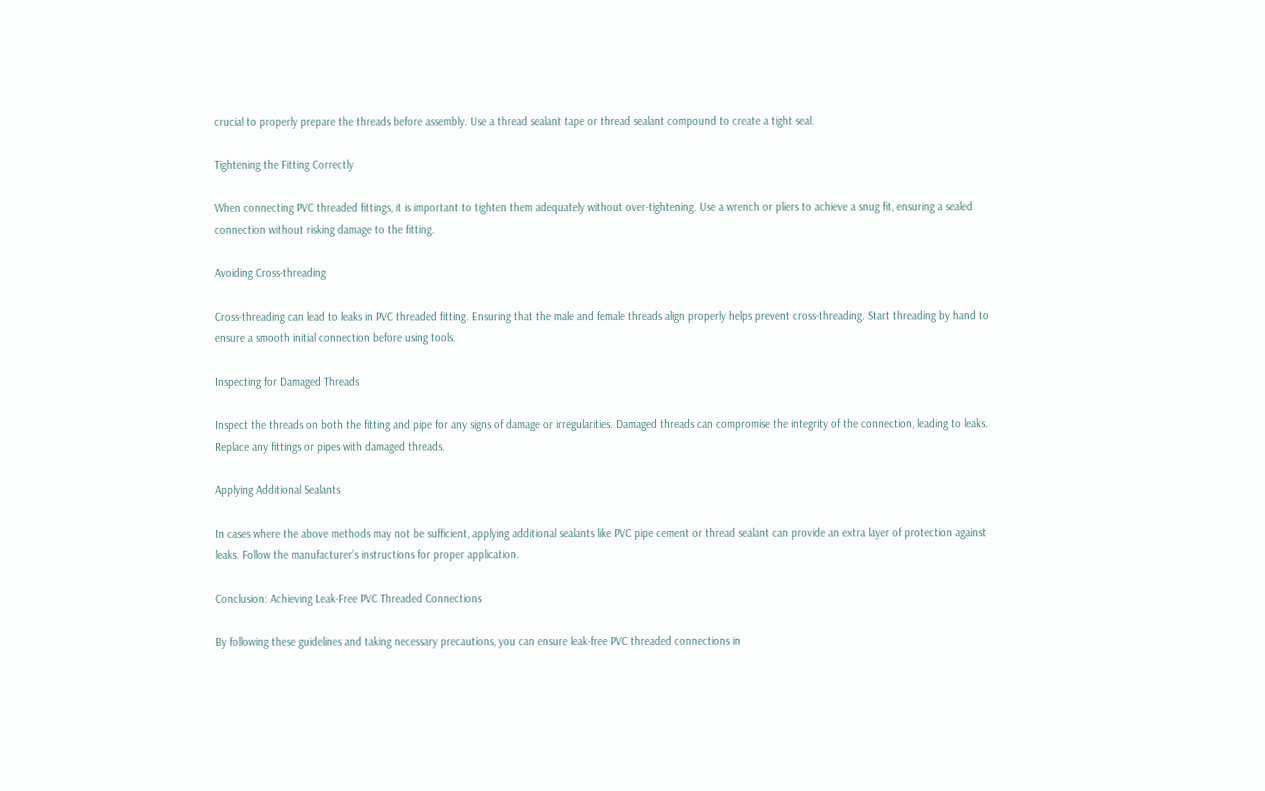crucial to properly prepare the threads before assembly. Use a thread sealant tape or thread sealant compound to create a tight seal.

Tightening the Fitting Correctly

When connecting PVC threaded fittings, it is important to tighten them adequately without over-tightening. Use a wrench or pliers to achieve a snug fit, ensuring a sealed connection without risking damage to the fitting.

Avoiding Cross-threading

Cross-threading can lead to leaks in PVC threaded fitting. Ensuring that the male and female threads align properly helps prevent cross-threading. Start threading by hand to ensure a smooth initial connection before using tools.

Inspecting for Damaged Threads

Inspect the threads on both the fitting and pipe for any signs of damage or irregularities. Damaged threads can compromise the integrity of the connection, leading to leaks. Replace any fittings or pipes with damaged threads.

Applying Additional Sealants

In cases where the above methods may not be sufficient, applying additional sealants like PVC pipe cement or thread sealant can provide an extra layer of protection against leaks. Follow the manufacturer’s instructions for proper application.

Conclusion: Achieving Leak-Free PVC Threaded Connections

By following these guidelines and taking necessary precautions, you can ensure leak-free PVC threaded connections in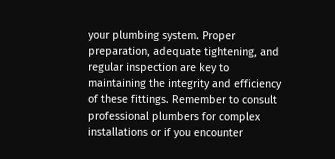your plumbing system. Proper preparation, adequate tightening, and regular inspection are key to maintaining the integrity and efficiency of these fittings. Remember to consult professional plumbers for complex installations or if you encounter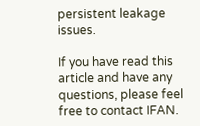persistent leakage issues.

If you have read this article and have any questions, please feel free to contact IFAN.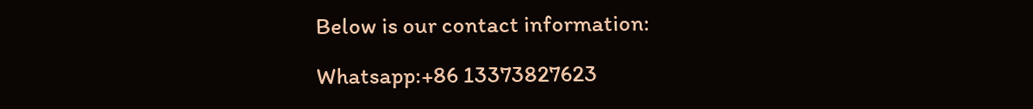Below is our contact information:

Whatsapp:+86 13373827623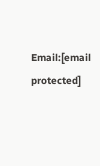Email:[email protected]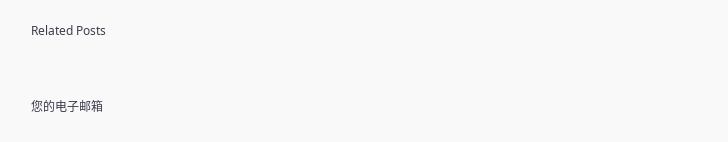Related Posts


您的电子邮箱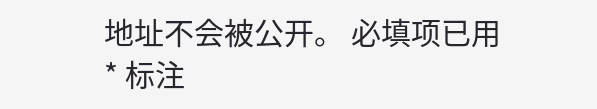地址不会被公开。 必填项已用 * 标注